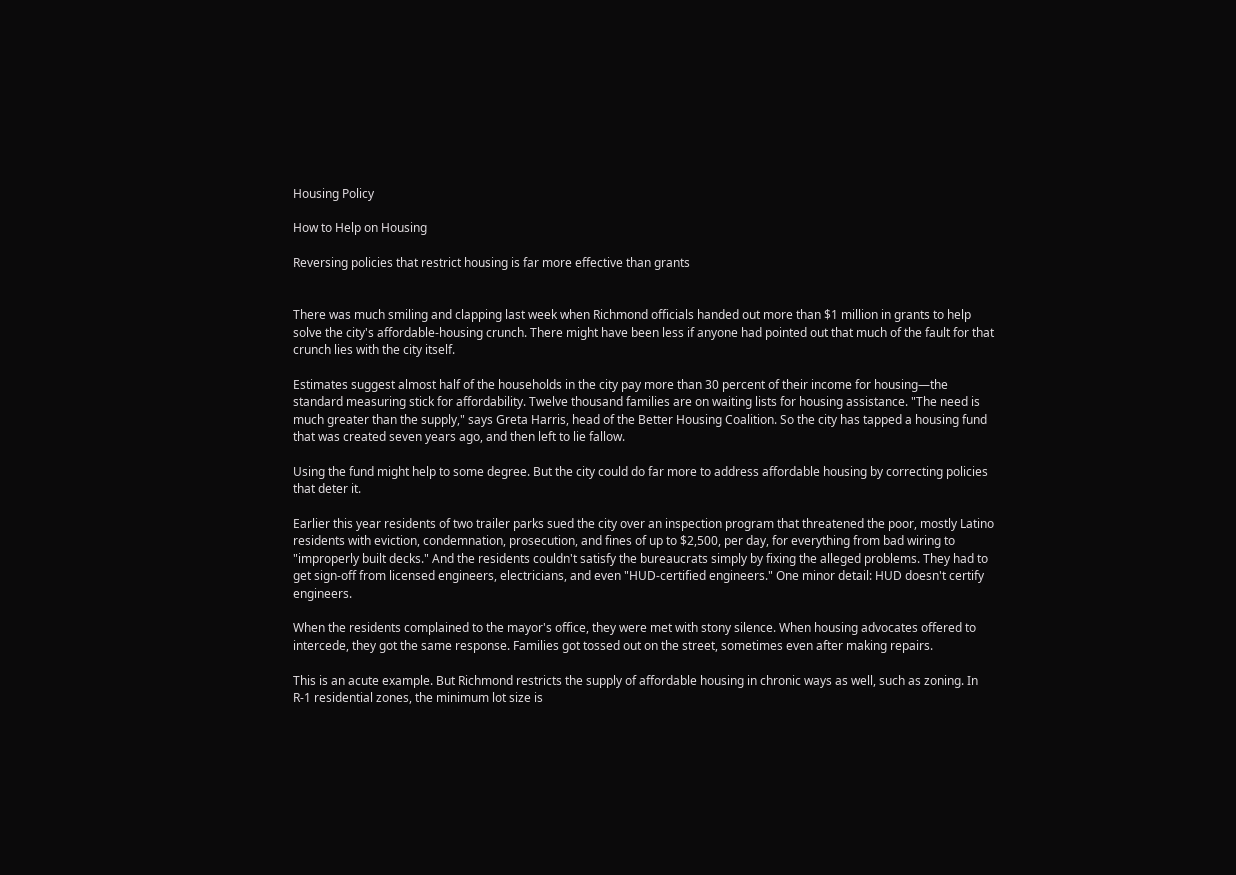Housing Policy

How to Help on Housing

Reversing policies that restrict housing is far more effective than grants


There was much smiling and clapping last week when Richmond officials handed out more than $1 million in grants to help solve the city's affordable-housing crunch. There might have been less if anyone had pointed out that much of the fault for that crunch lies with the city itself.

Estimates suggest almost half of the households in the city pay more than 30 percent of their income for housing—the standard measuring stick for affordability. Twelve thousand families are on waiting lists for housing assistance. "The need is much greater than the supply," says Greta Harris, head of the Better Housing Coalition. So the city has tapped a housing fund that was created seven years ago, and then left to lie fallow.

Using the fund might help to some degree. But the city could do far more to address affordable housing by correcting policies that deter it.

Earlier this year residents of two trailer parks sued the city over an inspection program that threatened the poor, mostly Latino residents with eviction, condemnation, prosecution, and fines of up to $2,500, per day, for everything from bad wiring to "improperly built decks." And the residents couldn't satisfy the bureaucrats simply by fixing the alleged problems. They had to get sign-off from licensed engineers, electricians, and even "HUD-certified engineers." One minor detail: HUD doesn't certify engineers.

When the residents complained to the mayor's office, they were met with stony silence. When housing advocates offered to intercede, they got the same response. Families got tossed out on the street, sometimes even after making repairs.

This is an acute example. But Richmond restricts the supply of affordable housing in chronic ways as well, such as zoning. In R-1 residential zones, the minimum lot size is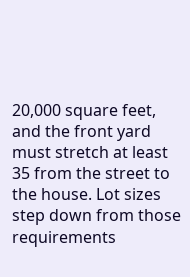20,000 square feet, and the front yard must stretch at least 35 from the street to the house. Lot sizes step down from those requirements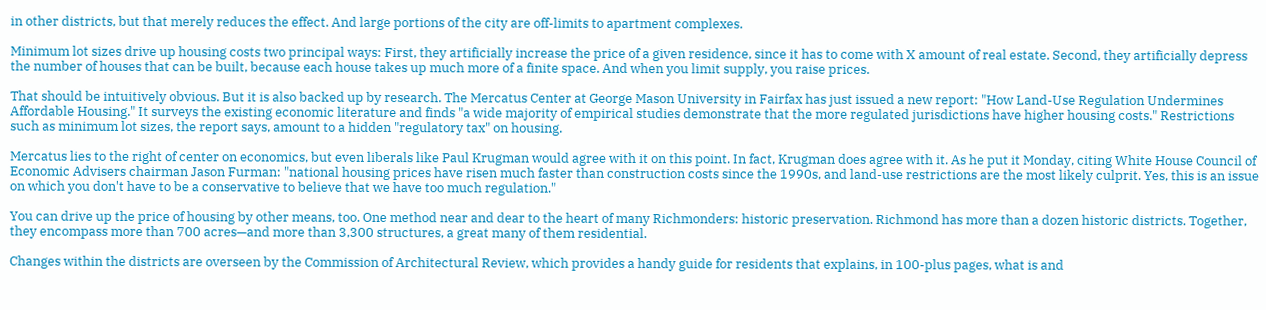in other districts, but that merely reduces the effect. And large portions of the city are off-limits to apartment complexes.

Minimum lot sizes drive up housing costs two principal ways: First, they artificially increase the price of a given residence, since it has to come with X amount of real estate. Second, they artificially depress the number of houses that can be built, because each house takes up much more of a finite space. And when you limit supply, you raise prices.

That should be intuitively obvious. But it is also backed up by research. The Mercatus Center at George Mason University in Fairfax has just issued a new report: "How Land-Use Regulation Undermines Affordable Housing." It surveys the existing economic literature and finds "a wide majority of empirical studies demonstrate that the more regulated jurisdictions have higher housing costs." Restrictions such as minimum lot sizes, the report says, amount to a hidden "regulatory tax" on housing.

Mercatus lies to the right of center on economics, but even liberals like Paul Krugman would agree with it on this point. In fact, Krugman does agree with it. As he put it Monday, citing White House Council of Economic Advisers chairman Jason Furman: "national housing prices have risen much faster than construction costs since the 1990s, and land-use restrictions are the most likely culprit. Yes, this is an issue on which you don't have to be a conservative to believe that we have too much regulation."

You can drive up the price of housing by other means, too. One method near and dear to the heart of many Richmonders: historic preservation. Richmond has more than a dozen historic districts. Together, they encompass more than 700 acres—and more than 3,300 structures, a great many of them residential.

Changes within the districts are overseen by the Commission of Architectural Review, which provides a handy guide for residents that explains, in 100-plus pages, what is and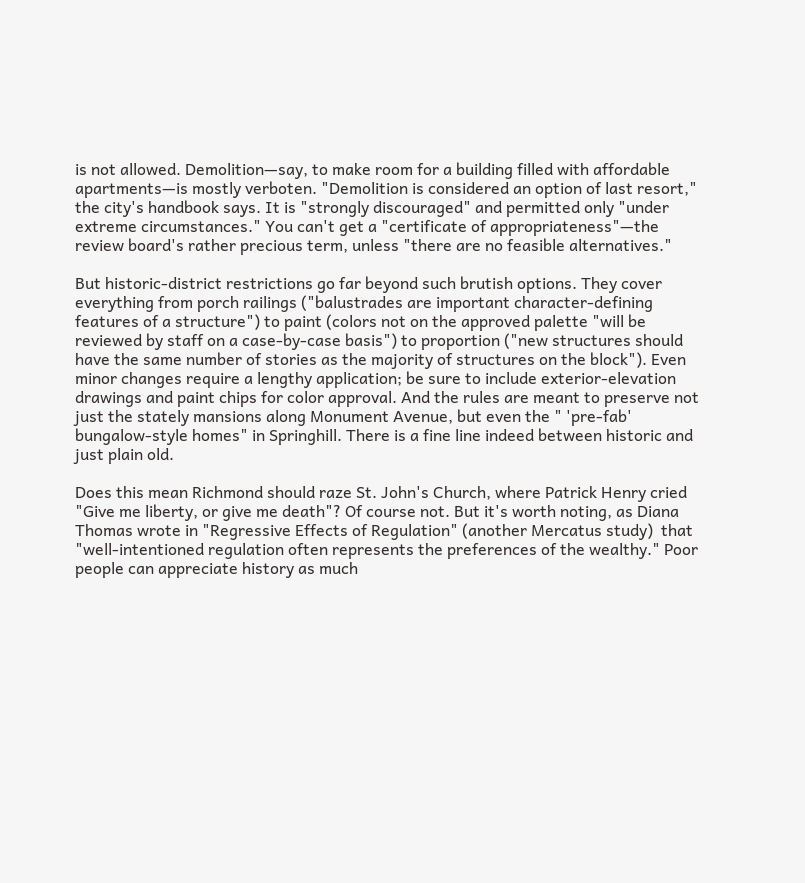is not allowed. Demolition—say, to make room for a building filled with affordable apartments—is mostly verboten. "Demolition is considered an option of last resort," the city's handbook says. It is "strongly discouraged" and permitted only "under extreme circumstances." You can't get a "certificate of appropriateness"—the review board's rather precious term, unless "there are no feasible alternatives."

But historic-district restrictions go far beyond such brutish options. They cover everything from porch railings ("balustrades are important character-defining features of a structure") to paint (colors not on the approved palette "will be reviewed by staff on a case-by-case basis") to proportion ("new structures should have the same number of stories as the majority of structures on the block"). Even minor changes require a lengthy application; be sure to include exterior-elevation drawings and paint chips for color approval. And the rules are meant to preserve not just the stately mansions along Monument Avenue, but even the " 'pre-fab' bungalow-style homes" in Springhill. There is a fine line indeed between historic and just plain old.

Does this mean Richmond should raze St. John's Church, where Patrick Henry cried "Give me liberty, or give me death"? Of course not. But it's worth noting, as Diana Thomas wrote in "Regressive Effects of Regulation" (another Mercatus study)  that "well-intentioned regulation often represents the preferences of the wealthy." Poor people can appreciate history as much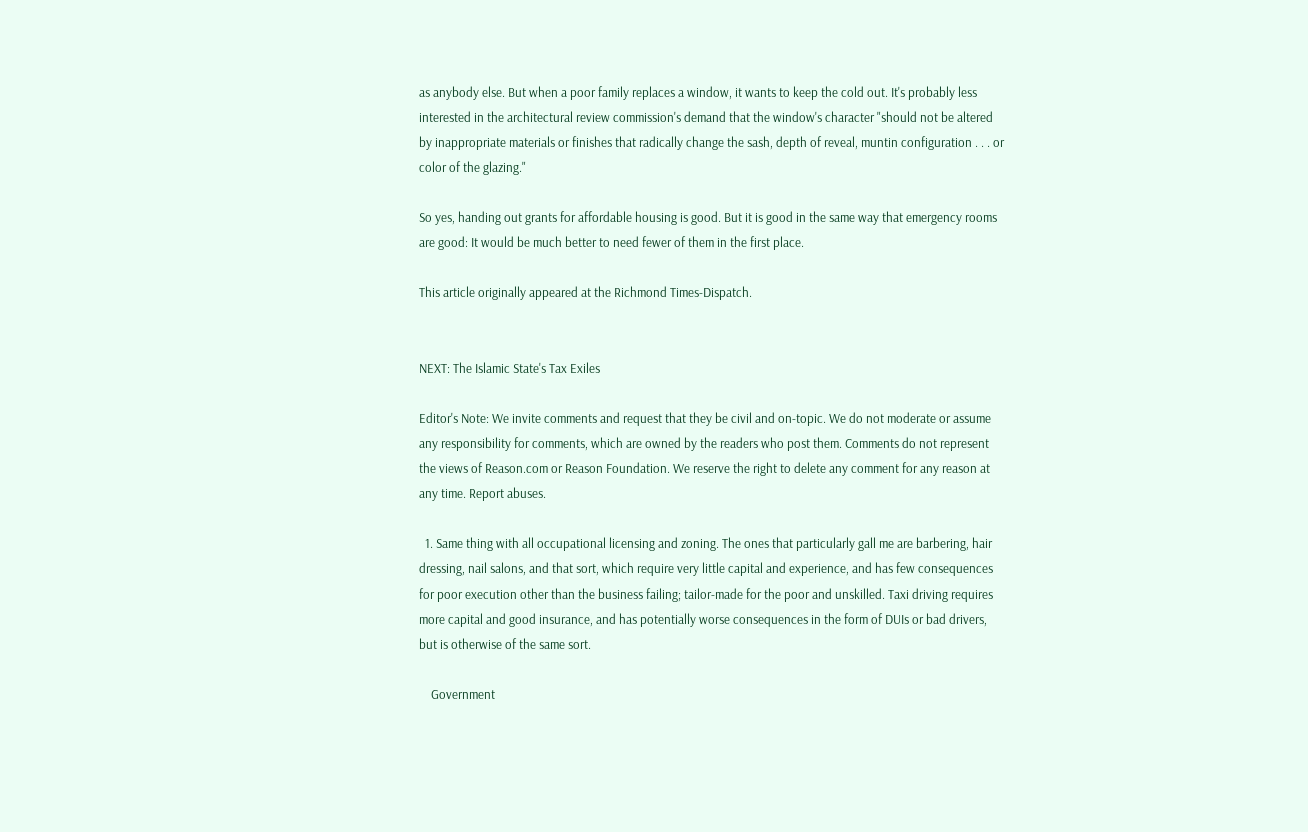as anybody else. But when a poor family replaces a window, it wants to keep the cold out. It's probably less interested in the architectural review commission's demand that the window's character "should not be altered by inappropriate materials or finishes that radically change the sash, depth of reveal, muntin configuration . . . or color of the glazing."

So yes, handing out grants for affordable housing is good. But it is good in the same way that emergency rooms are good: It would be much better to need fewer of them in the first place.

This article originally appeared at the Richmond Times-Dispatch.


NEXT: The Islamic State's Tax Exiles

Editor's Note: We invite comments and request that they be civil and on-topic. We do not moderate or assume any responsibility for comments, which are owned by the readers who post them. Comments do not represent the views of Reason.com or Reason Foundation. We reserve the right to delete any comment for any reason at any time. Report abuses.

  1. Same thing with all occupational licensing and zoning. The ones that particularly gall me are barbering, hair dressing, nail salons, and that sort, which require very little capital and experience, and has few consequences for poor execution other than the business failing; tailor-made for the poor and unskilled. Taxi driving requires more capital and good insurance, and has potentially worse consequences in the form of DUIs or bad drivers, but is otherwise of the same sort.

    Government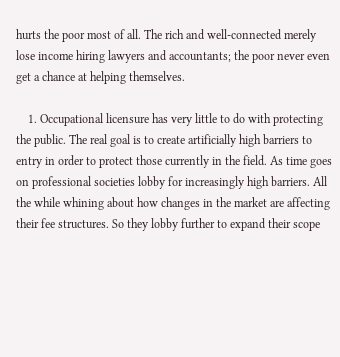hurts the poor most of all. The rich and well-connected merely lose income hiring lawyers and accountants; the poor never even get a chance at helping themselves.

    1. Occupational licensure has very little to do with protecting the public. The real goal is to create artificially high barriers to entry in order to protect those currently in the field. As time goes on professional societies lobby for increasingly high barriers. All the while whining about how changes in the market are affecting their fee structures. So they lobby further to expand their scope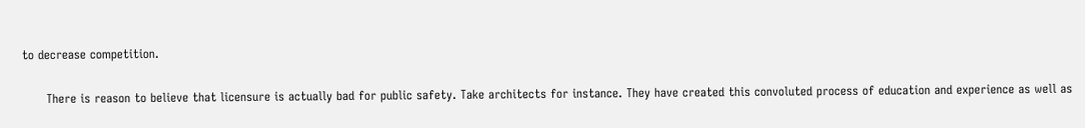to decrease competition.

      There is reason to believe that licensure is actually bad for public safety. Take architects for instance. They have created this convoluted process of education and experience as well as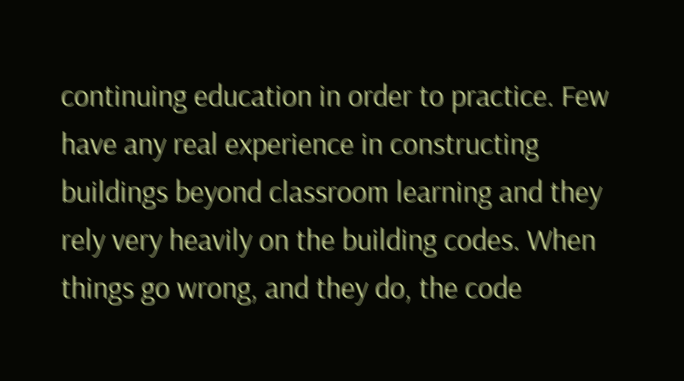continuing education in order to practice. Few have any real experience in constructing buildings beyond classroom learning and they rely very heavily on the building codes. When things go wrong, and they do, the code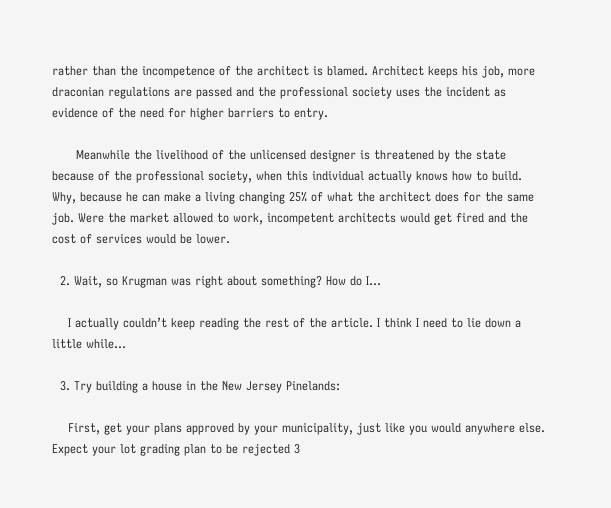rather than the incompetence of the architect is blamed. Architect keeps his job, more draconian regulations are passed and the professional society uses the incident as evidence of the need for higher barriers to entry.

      Meanwhile the livelihood of the unlicensed designer is threatened by the state because of the professional society, when this individual actually knows how to build. Why, because he can make a living changing 25% of what the architect does for the same job. Were the market allowed to work, incompetent architects would get fired and the cost of services would be lower.

  2. Wait, so Krugman was right about something? How do I…

    I actually couldn’t keep reading the rest of the article. I think I need to lie down a little while…

  3. Try building a house in the New Jersey Pinelands:

    First, get your plans approved by your municipality, just like you would anywhere else. Expect your lot grading plan to be rejected 3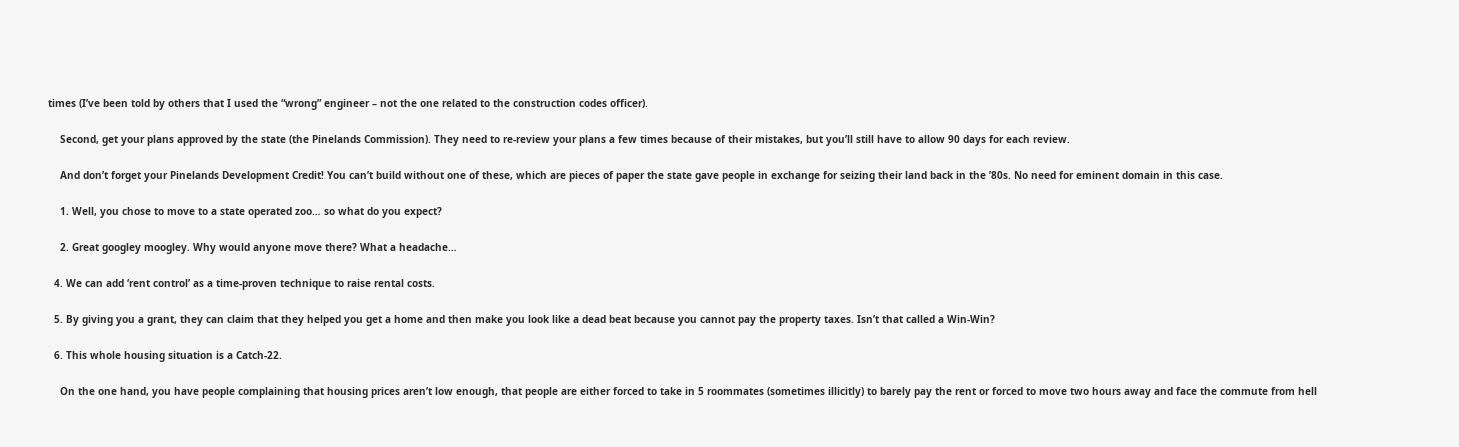times (I’ve been told by others that I used the “wrong” engineer – not the one related to the construction codes officer).

    Second, get your plans approved by the state (the Pinelands Commission). They need to re-review your plans a few times because of their mistakes, but you’ll still have to allow 90 days for each review.

    And don’t forget your Pinelands Development Credit! You can’t build without one of these, which are pieces of paper the state gave people in exchange for seizing their land back in the ’80s. No need for eminent domain in this case.

    1. Well, you chose to move to a state operated zoo… so what do you expect?

    2. Great googley moogley. Why would anyone move there? What a headache…

  4. We can add ‘rent control’ as a time-proven technique to raise rental costs.

  5. By giving you a grant, they can claim that they helped you get a home and then make you look like a dead beat because you cannot pay the property taxes. Isn’t that called a Win-Win?

  6. This whole housing situation is a Catch-22.

    On the one hand, you have people complaining that housing prices aren’t low enough, that people are either forced to take in 5 roommates (sometimes illicitly) to barely pay the rent or forced to move two hours away and face the commute from hell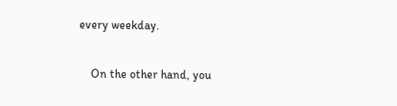every weekday.

    On the other hand, you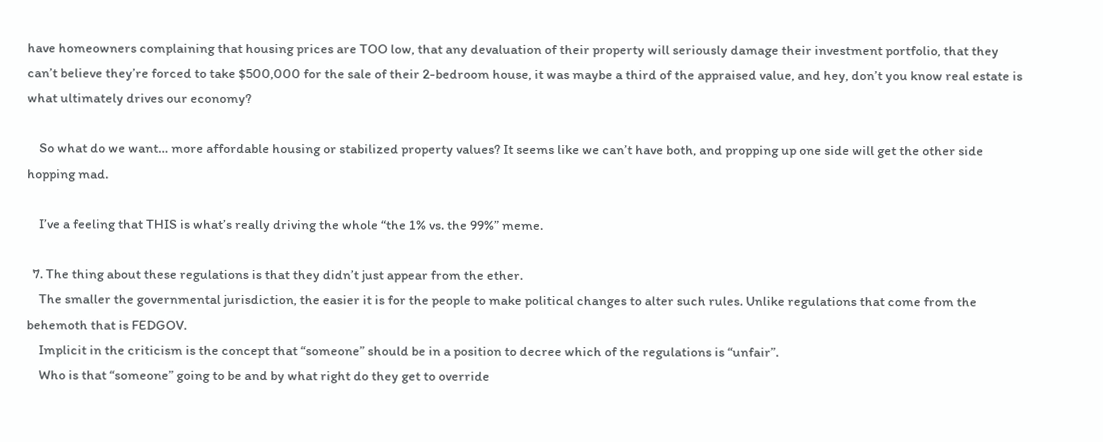have homeowners complaining that housing prices are TOO low, that any devaluation of their property will seriously damage their investment portfolio, that they can’t believe they’re forced to take $500,000 for the sale of their 2-bedroom house, it was maybe a third of the appraised value, and hey, don’t you know real estate is what ultimately drives our economy?

    So what do we want… more affordable housing or stabilized property values? It seems like we can’t have both, and propping up one side will get the other side hopping mad.

    I’ve a feeling that THIS is what’s really driving the whole “the 1% vs. the 99%” meme.

  7. The thing about these regulations is that they didn’t just appear from the ether.
    The smaller the governmental jurisdiction, the easier it is for the people to make political changes to alter such rules. Unlike regulations that come from the behemoth that is FEDGOV.
    Implicit in the criticism is the concept that “someone” should be in a position to decree which of the regulations is “unfair”.
    Who is that “someone” going to be and by what right do they get to override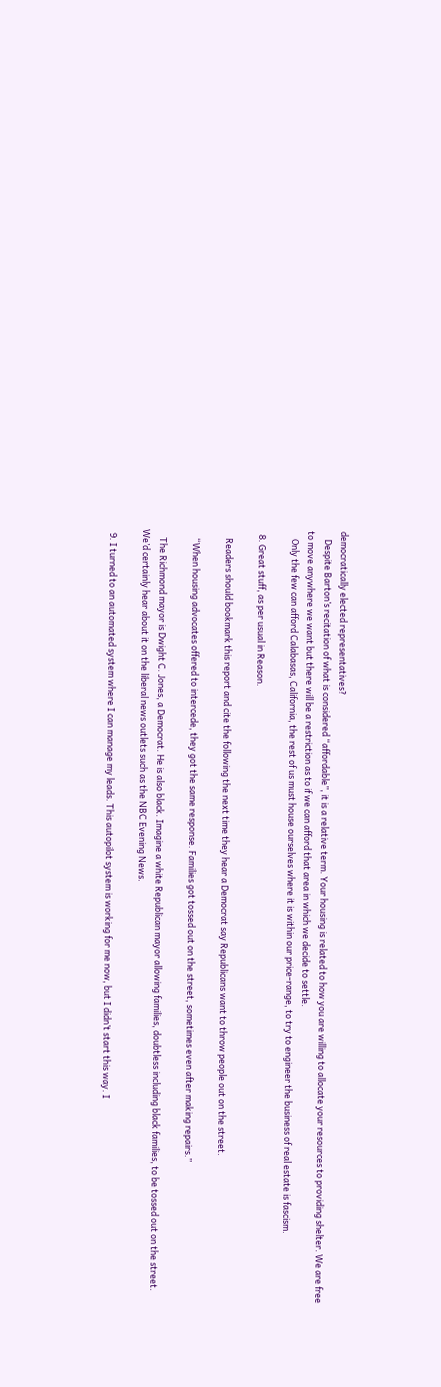democratically elected representatives?
    Despite Barton’s recitation of what is considered “affordable”, it is a relative term. Your housing is related to how you are willing to allocate your resources to providing shelter. We are free to move anywhere we want but there will be a restriction as to if we can afford that area in which we decide to settle.
    Only the few can afford Calabasas, California, the rest of us must house ourselves where it is within our price-range, to try to engineer the business of real estate is fascism.

  8. Great stuff, as per usual in Reason.

    Readers should bookmark this report and cite the following the next time they hear a Democrat say Republicans want to throw people out on the street.

    “When housing advocates offered to intercede, they got the same response. Families got tossed out on the street, sometimes even after making repairs.”

    The Richmond mayor is Dwight C. Jones, a Democrat. He is also black. Imagine a white Republican mayor allowing families, doubtless including black families, to be tossed out on the street. We’d certainly hear about it on the liberal news outlets such as the NBC Evening News.

  9. I turned to an automated system where I can manage my leads. This autopilot system is working for me now, but I didn’t start this way. I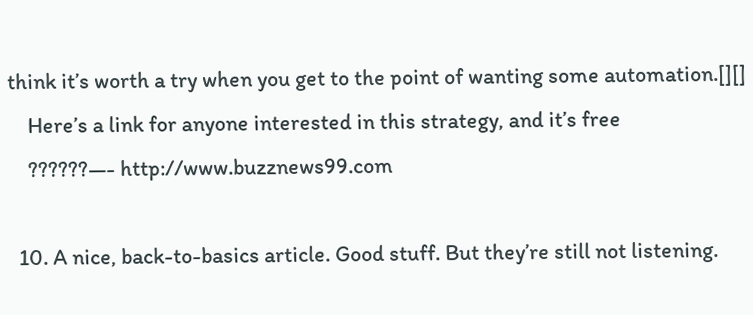think it’s worth a try when you get to the point of wanting some automation.[][]
    Here’s a link for anyone interested in this strategy, and it’s free
    ??????—- http://www.buzznews99.com

  10. A nice, back-to-basics article. Good stuff. But they’re still not listening.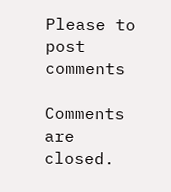Please to post comments

Comments are closed.